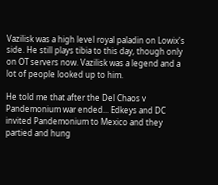Vazilisk was a high level royal paladin on Lowix's side. He still plays tibia to this day, though only on OT servers now. Vazilisk was a legend and a lot of people looked up to him.

He told me that after the Del Chaos v Pandemonium war ended... Edkeys and DC invited Pandemonium to Mexico and they partied and hung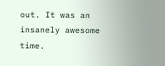out. It was an insanely awesome time.